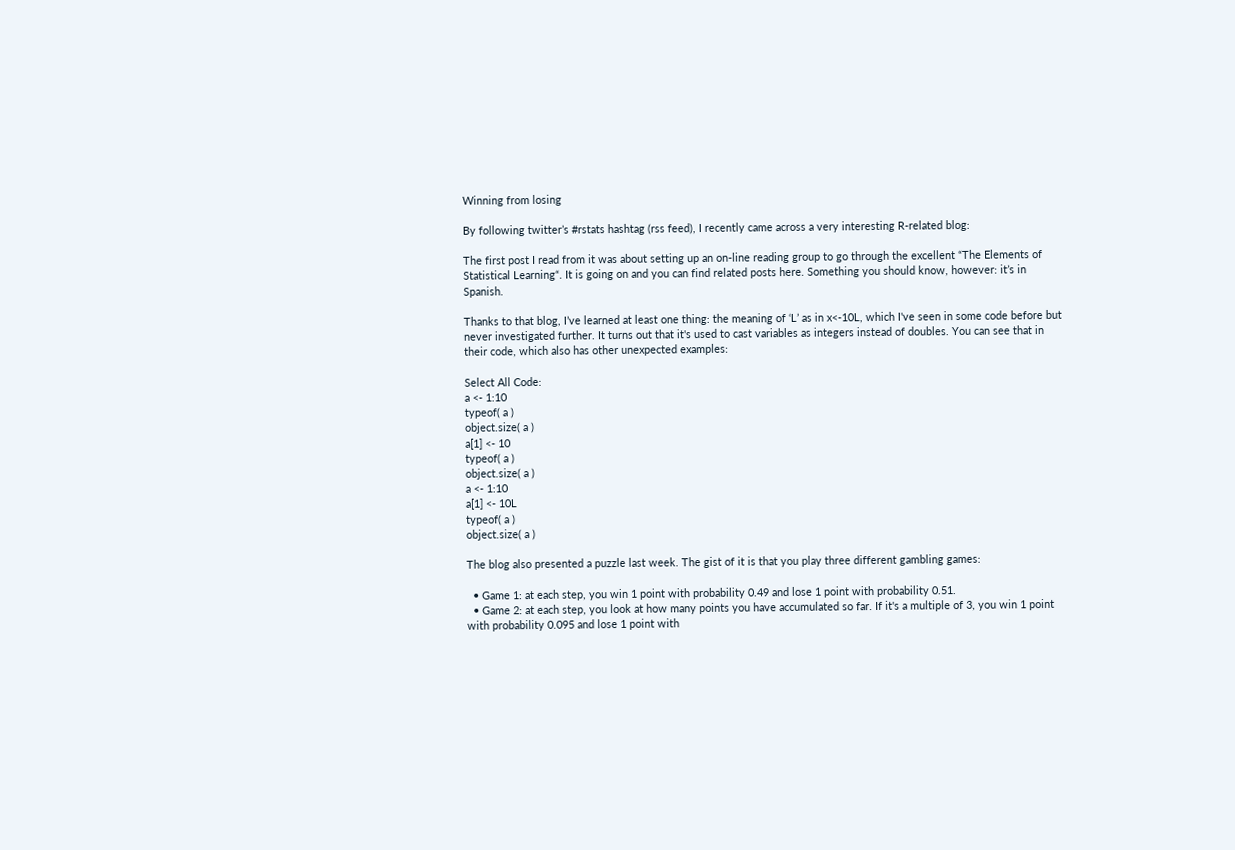Winning from losing

By following twitter’s #rstats hashtag (rss feed), I recently came across a very interesting R-related blog:

The first post I read from it was about setting up an on-line reading group to go through the excellent “The Elements of Statistical Learning“. It is going on and you can find related posts here. Something you should know, however: it’s in Spanish.

Thanks to that blog, I’ve learned at least one thing: the meaning of ‘L’ as in x<-10L, which I've seen in some code before but never investigated further. It turns out that it's used to cast variables as integers instead of doubles. You can see that in their code, which also has other unexpected examples:

Select All Code:
a <- 1:10
typeof( a )
object.size( a )
a[1] <- 10
typeof( a )
object.size( a )
a <- 1:10
a[1] <- 10L
typeof( a )
object.size( a )

The blog also presented a puzzle last week. The gist of it is that you play three different gambling games:

  • Game 1: at each step, you win 1 point with probability 0.49 and lose 1 point with probability 0.51.
  • Game 2: at each step, you look at how many points you have accumulated so far. If it's a multiple of 3, you win 1 point with probability 0.095 and lose 1 point with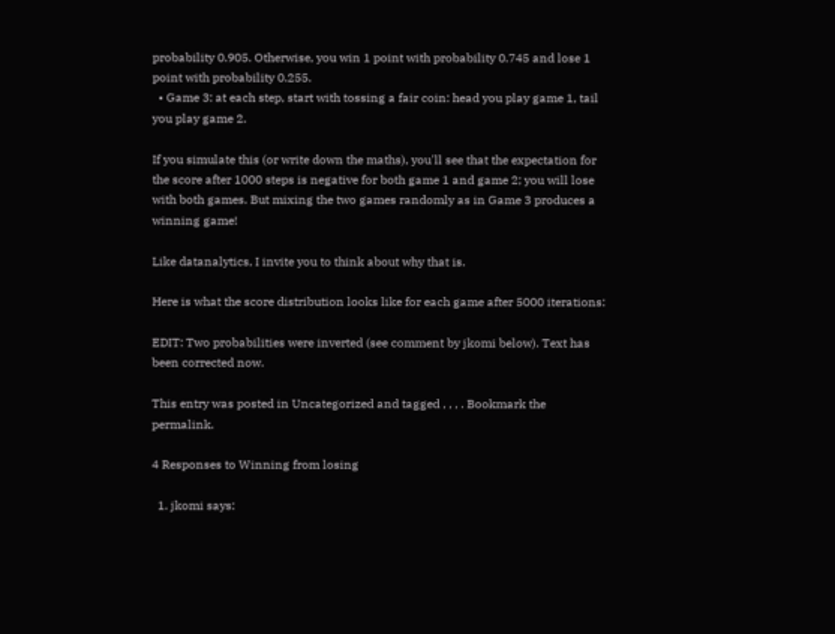probability 0.905. Otherwise, you win 1 point with probability 0.745 and lose 1 point with probability 0.255.
  • Game 3: at each step, start with tossing a fair coin: head you play game 1, tail you play game 2.

If you simulate this (or write down the maths), you'll see that the expectation for the score after 1000 steps is negative for both game 1 and game 2; you will lose with both games. But mixing the two games randomly as in Game 3 produces a winning game!

Like datanalytics, I invite you to think about why that is.

Here is what the score distribution looks like for each game after 5000 iterations:

EDIT: Two probabilities were inverted (see comment by jkomi below). Text has been corrected now.

This entry was posted in Uncategorized and tagged , , , . Bookmark the permalink.

4 Responses to Winning from losing

  1. jkomi says: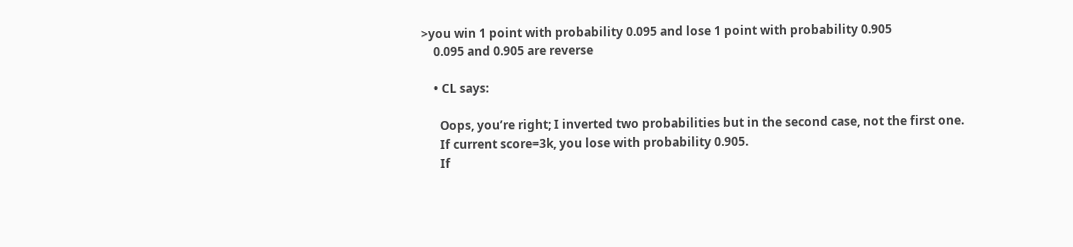>you win 1 point with probability 0.095 and lose 1 point with probability 0.905
    0.095 and 0.905 are reverse

    • CL says:

      Oops, you’re right; I inverted two probabilities but in the second case, not the first one.
      If current score=3k, you lose with probability 0.905.
      If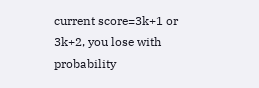current score=3k+1 or 3k+2, you lose with probability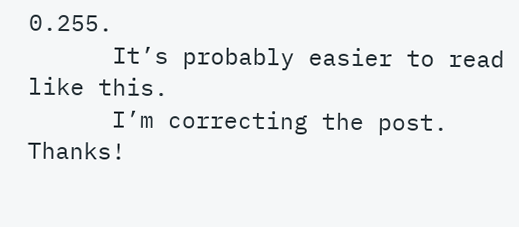0.255.
      It’s probably easier to read like this.
      I’m correcting the post. Thanks!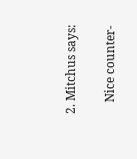2. Mitchus says:

    Nice counter-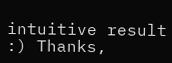intuitive result :) Thanks,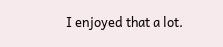I enjoyed that a lot.